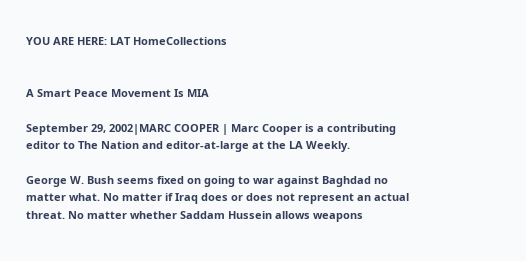YOU ARE HERE: LAT HomeCollections


A Smart Peace Movement Is MIA

September 29, 2002|MARC COOPER | Marc Cooper is a contributing editor to The Nation and editor-at-large at the LA Weekly.

George W. Bush seems fixed on going to war against Baghdad no matter what. No matter if Iraq does or does not represent an actual threat. No matter whether Saddam Hussein allows weapons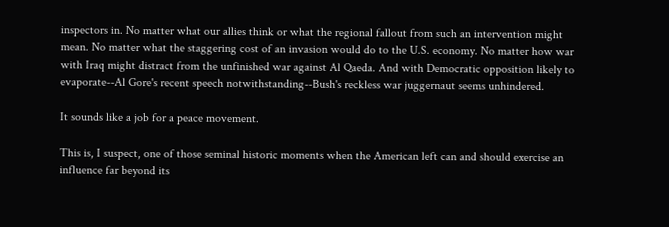inspectors in. No matter what our allies think or what the regional fallout from such an intervention might mean. No matter what the staggering cost of an invasion would do to the U.S. economy. No matter how war with Iraq might distract from the unfinished war against Al Qaeda. And with Democratic opposition likely to evaporate--Al Gore's recent speech notwithstanding--Bush's reckless war juggernaut seems unhindered.

It sounds like a job for a peace movement.

This is, I suspect, one of those seminal historic moments when the American left can and should exercise an influence far beyond its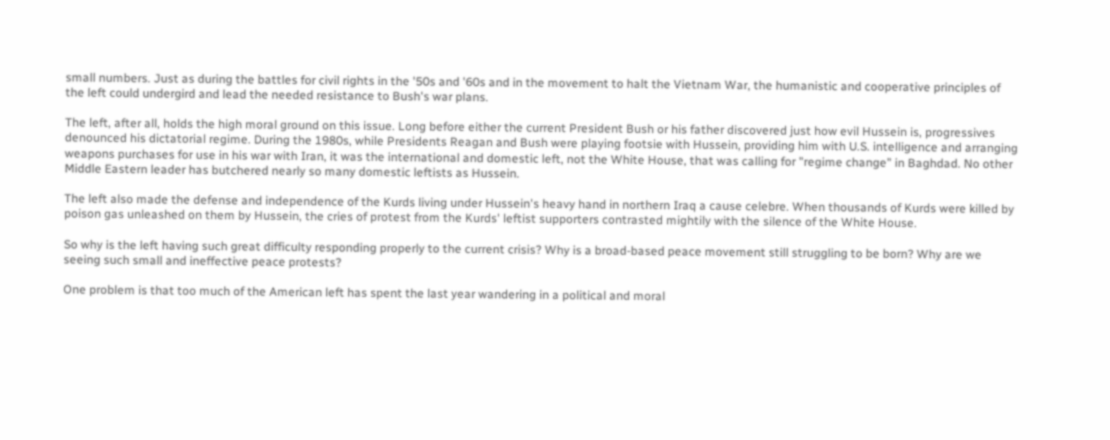small numbers. Just as during the battles for civil rights in the '50s and '60s and in the movement to halt the Vietnam War, the humanistic and cooperative principles of the left could undergird and lead the needed resistance to Bush's war plans.

The left, after all, holds the high moral ground on this issue. Long before either the current President Bush or his father discovered just how evil Hussein is, progressives denounced his dictatorial regime. During the 1980s, while Presidents Reagan and Bush were playing footsie with Hussein, providing him with U.S. intelligence and arranging weapons purchases for use in his war with Iran, it was the international and domestic left, not the White House, that was calling for "regime change" in Baghdad. No other Middle Eastern leader has butchered nearly so many domestic leftists as Hussein.

The left also made the defense and independence of the Kurds living under Hussein's heavy hand in northern Iraq a cause celebre. When thousands of Kurds were killed by poison gas unleashed on them by Hussein, the cries of protest from the Kurds' leftist supporters contrasted mightily with the silence of the White House.

So why is the left having such great difficulty responding properly to the current crisis? Why is a broad-based peace movement still struggling to be born? Why are we seeing such small and ineffective peace protests?

One problem is that too much of the American left has spent the last year wandering in a political and moral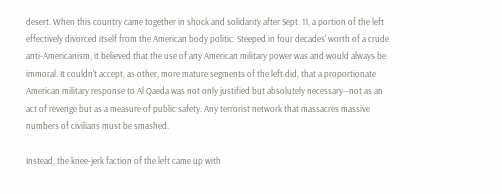desert. When this country came together in shock and solidarity after Sept. 11, a portion of the left effectively divorced itself from the American body politic. Steeped in four decades' worth of a crude anti-Americanism, it believed that the use of any American military power was and would always be immoral. It couldn't accept, as other, more mature segments of the left did, that a proportionate American military response to Al Qaeda was not only justified but absolutely necessary--not as an act of revenge but as a measure of public safety. Any terrorist network that massacres massive numbers of civilians must be smashed.

Instead, the knee-jerk faction of the left came up with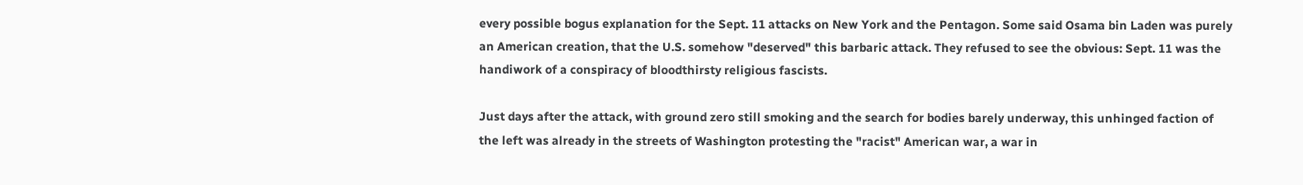every possible bogus explanation for the Sept. 11 attacks on New York and the Pentagon. Some said Osama bin Laden was purely an American creation, that the U.S. somehow "deserved" this barbaric attack. They refused to see the obvious: Sept. 11 was the handiwork of a conspiracy of bloodthirsty religious fascists.

Just days after the attack, with ground zero still smoking and the search for bodies barely underway, this unhinged faction of the left was already in the streets of Washington protesting the "racist" American war, a war in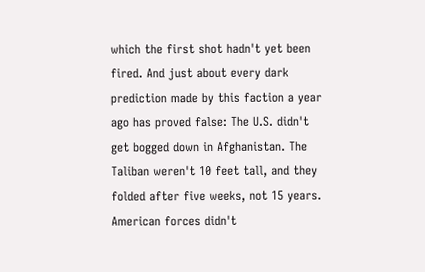which the first shot hadn't yet been fired. And just about every dark prediction made by this faction a year ago has proved false: The U.S. didn't get bogged down in Afghanistan. The Taliban weren't 10 feet tall, and they folded after five weeks, not 15 years. American forces didn't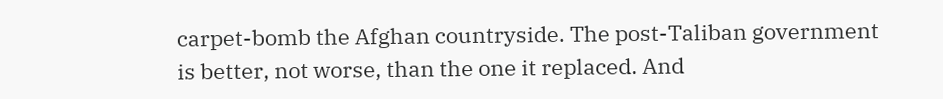carpet-bomb the Afghan countryside. The post-Taliban government is better, not worse, than the one it replaced. And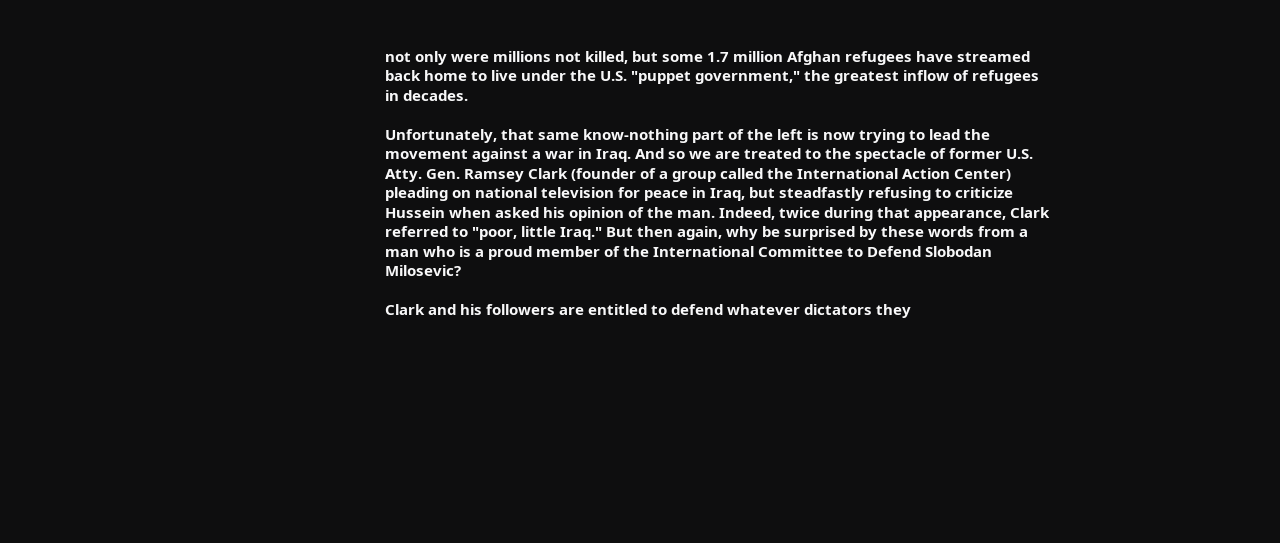not only were millions not killed, but some 1.7 million Afghan refugees have streamed back home to live under the U.S. "puppet government," the greatest inflow of refugees in decades.

Unfortunately, that same know-nothing part of the left is now trying to lead the movement against a war in Iraq. And so we are treated to the spectacle of former U.S. Atty. Gen. Ramsey Clark (founder of a group called the International Action Center) pleading on national television for peace in Iraq, but steadfastly refusing to criticize Hussein when asked his opinion of the man. Indeed, twice during that appearance, Clark referred to "poor, little Iraq." But then again, why be surprised by these words from a man who is a proud member of the International Committee to Defend Slobodan Milosevic?

Clark and his followers are entitled to defend whatever dictators they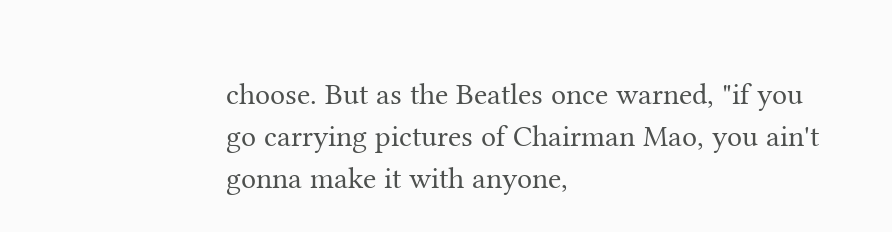choose. But as the Beatles once warned, "if you go carrying pictures of Chairman Mao, you ain't gonna make it with anyone,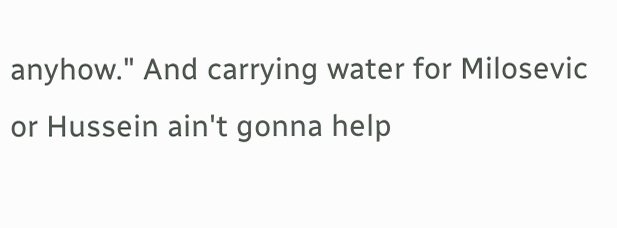anyhow." And carrying water for Milosevic or Hussein ain't gonna help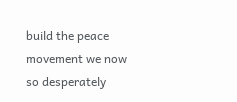build the peace movement we now so desperately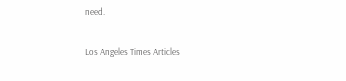need.

Los Angeles Times Articles